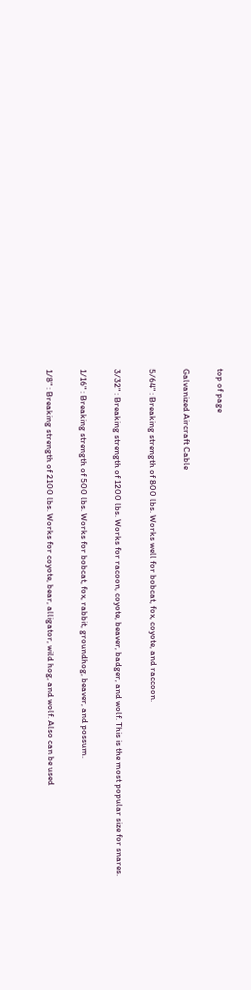top of page

Galvanized Aircraft Cable

5/64" : Breaking strength of 800 lbs. Works well for bobcat, fox, coyote, and raccoon.

3/32" : Breaking strength of 1200 lbs. Works for racoon, coyote, beaver, badger, and wolf. This is the most popular size for snares.

1/16" : Breaking strength of 500 lbs. Works for bobcat, fox, rabbit, groundhog, beaver, and possum.

1/8" : Breaking strength of 2100 lbs. Works for coyote, bear, alligator, wild hog, and wolf. Also can be used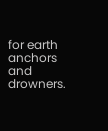for earth anchors and drowners.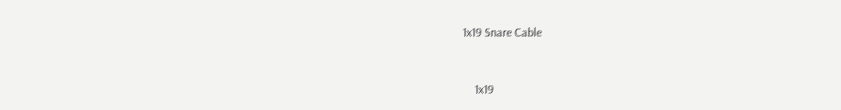1x19 Snare Cable


    1x19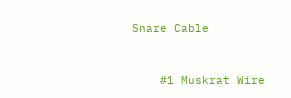Snare Cable


    #1 Muskrat Wire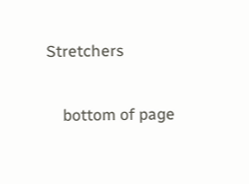Stretchers

    bottom of page